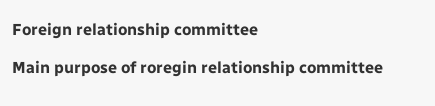Foreign relationship committee

Main purpose of roregin relationship committee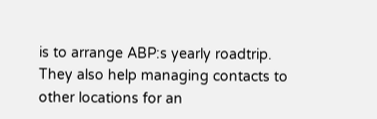is to arrange ABP:s yearly roadtrip. They also help managing contacts to other locations for an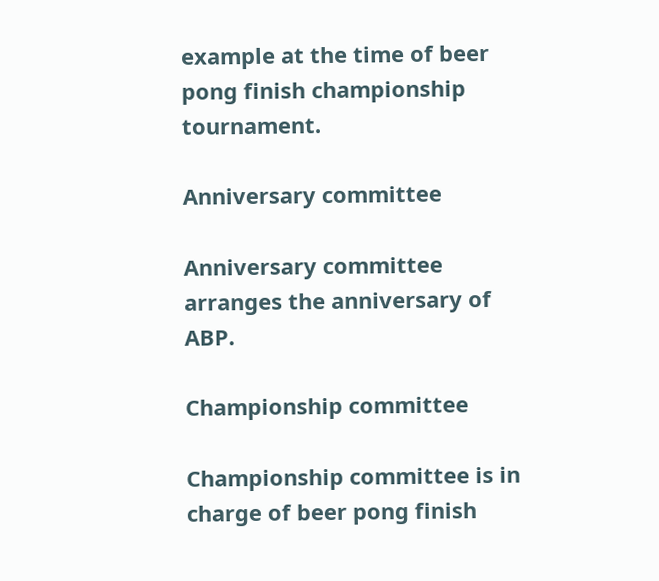example at the time of beer pong finish championship tournament.

Anniversary committee

Anniversary committee arranges the anniversary of ABP.

Championship committee

Championship committee is in charge of beer pong finish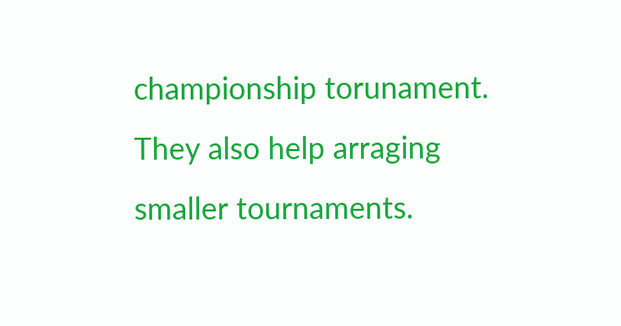championship torunament. They also help arraging smaller tournaments.